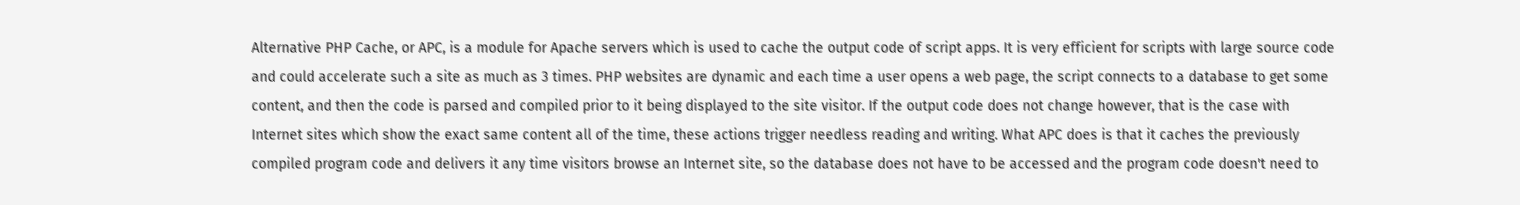Alternative PHP Cache, or APC, is a module for Apache servers which is used to cache the output code of script apps. It is very efficient for scripts with large source code and could accelerate such a site as much as 3 times. PHP websites are dynamic and each time a user opens a web page, the script connects to a database to get some content, and then the code is parsed and compiled prior to it being displayed to the site visitor. If the output code does not change however, that is the case with Internet sites which show the exact same content all of the time, these actions trigger needless reading and writing. What APC does is that it caches the previously compiled program code and delivers it any time visitors browse an Internet site, so the database does not have to be accessed and the program code doesn't need to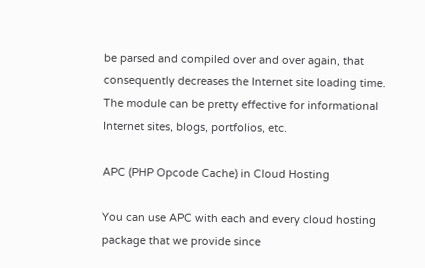be parsed and compiled over and over again, that consequently decreases the Internet site loading time. The module can be pretty effective for informational Internet sites, blogs, portfolios, etc.

APC (PHP Opcode Cache) in Cloud Hosting

You can use APC with each and every cloud hosting package that we provide since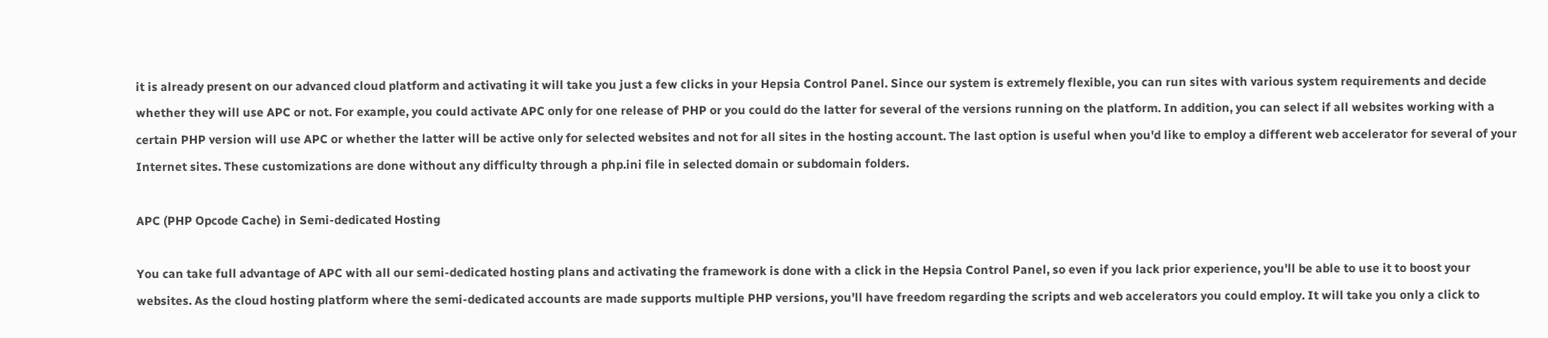it is already present on our advanced cloud platform and activating it will take you just a few clicks in your Hepsia Control Panel. Since our system is extremely flexible, you can run sites with various system requirements and decide whether they will use APC or not. For example, you could activate APC only for one release of PHP or you could do the latter for several of the versions running on the platform. In addition, you can select if all websites working with a certain PHP version will use APC or whether the latter will be active only for selected websites and not for all sites in the hosting account. The last option is useful when you'd like to employ a different web accelerator for several of your Internet sites. These customizations are done without any difficulty through a php.ini file in selected domain or subdomain folders.

APC (PHP Opcode Cache) in Semi-dedicated Hosting

You can take full advantage of APC with all our semi-dedicated hosting plans and activating the framework is done with a click in the Hepsia Control Panel, so even if you lack prior experience, you'll be able to use it to boost your websites. As the cloud hosting platform where the semi-dedicated accounts are made supports multiple PHP versions, you'll have freedom regarding the scripts and web accelerators you could employ. It will take you only a click to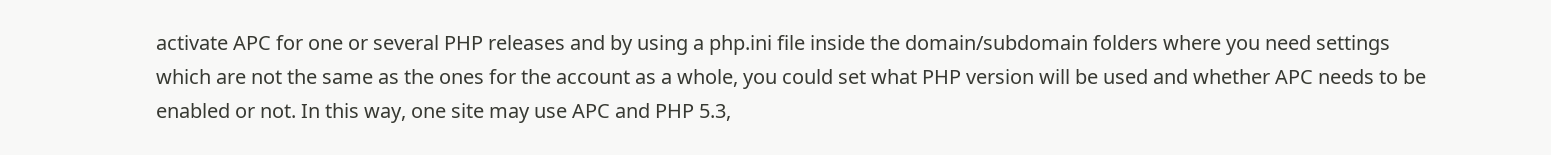activate APC for one or several PHP releases and by using a php.ini file inside the domain/subdomain folders where you need settings which are not the same as the ones for the account as a whole, you could set what PHP version will be used and whether APC needs to be enabled or not. In this way, one site may use APC and PHP 5.3,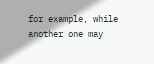for example, while another one may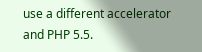use a different accelerator and PHP 5.5.